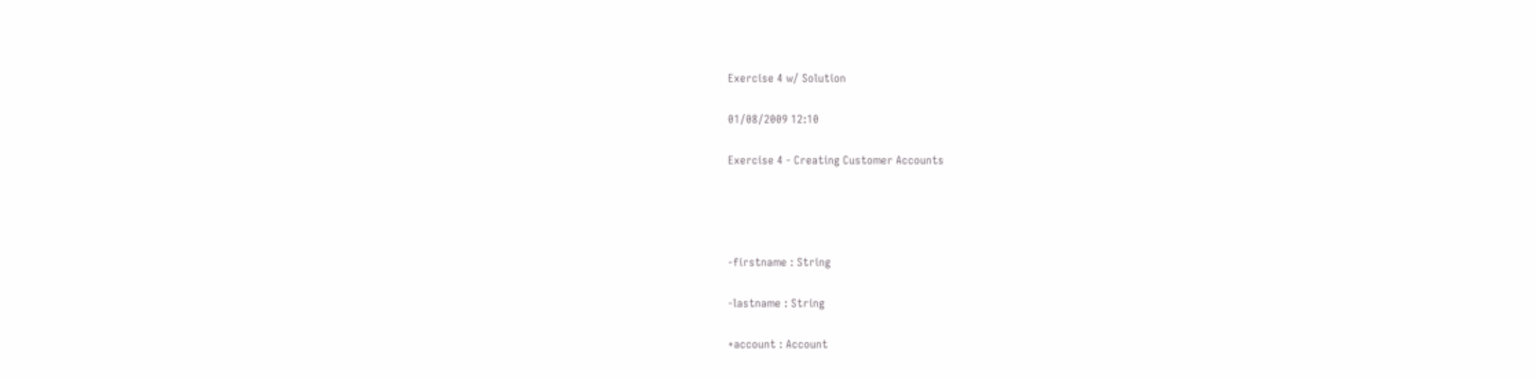Exercise 4 w/ Solution

01/08/2009 12:10

Exercise 4 - Creating Customer Accounts




-firstname : String

-lastname : String

+account : Account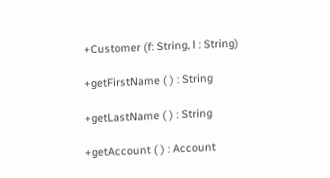+Customer (f: String, l : String)

+getFirstName ( ) : String

+getLastName ( ) : String

+getAccount ( ) : Account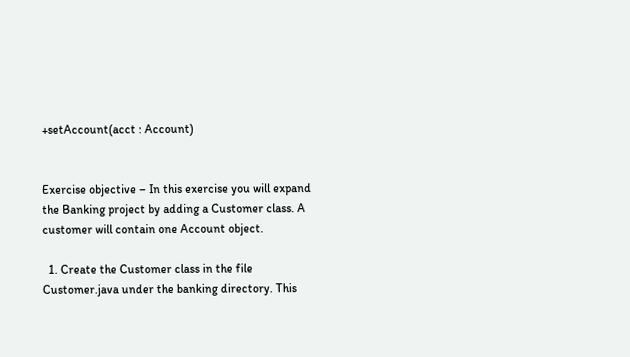+setAccount(acct : Account)


Exercise objective – In this exercise you will expand the Banking project by adding a Customer class. A customer will contain one Account object.

  1. Create the Customer class in the file Customer.java under the banking directory. This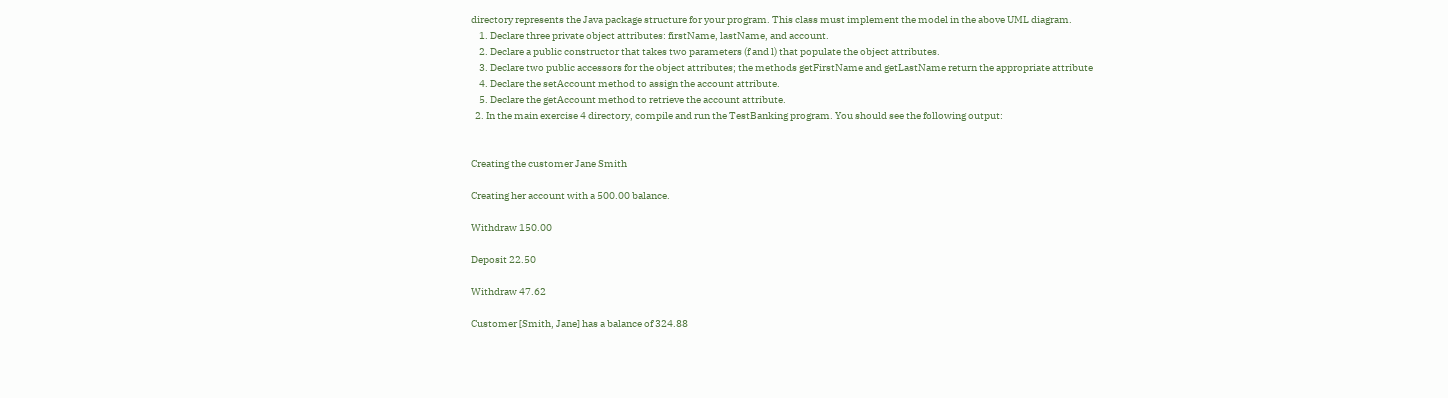directory represents the Java package structure for your program. This class must implement the model in the above UML diagram.
    1. Declare three private object attributes: firstName, lastName, and account.
    2. Declare a public constructor that takes two parameters (f and l) that populate the object attributes.
    3. Declare two public accessors for the object attributes; the methods getFirstName and getLastName return the appropriate attribute
    4. Declare the setAccount method to assign the account attribute.
    5. Declare the getAccount method to retrieve the account attribute.
  2. In the main exercise 4 directory, compile and run the TestBanking program. You should see the following output:


Creating the customer Jane Smith

Creating her account with a 500.00 balance.

Withdraw 150.00

Deposit 22.50

Withdraw 47.62

Customer [Smith, Jane] has a balance of 324.88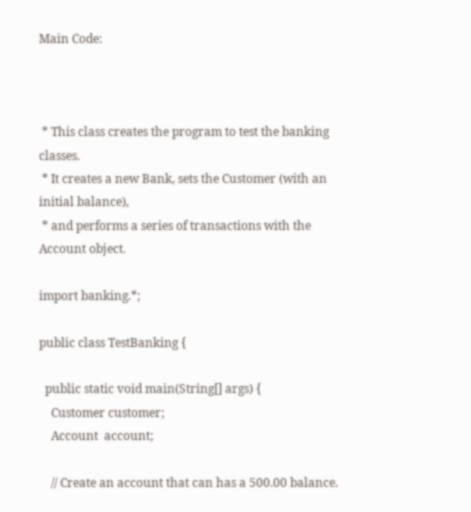Main Code:



 * This class creates the program to test the banking classes.
 * It creates a new Bank, sets the Customer (with an initial balance),
 * and performs a series of transactions with the Account object.

import banking.*;

public class TestBanking {

  public static void main(String[] args) {
    Customer customer;
    Account  account;

    // Create an account that can has a 500.00 balance.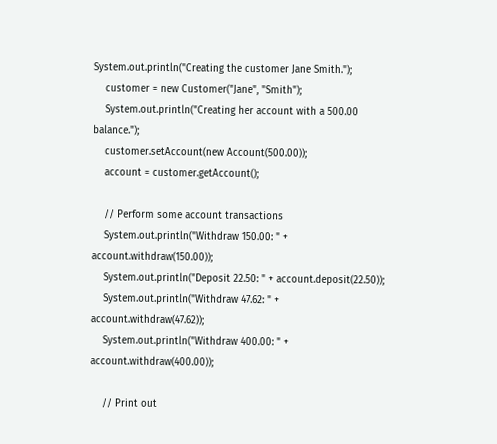System.out.println("Creating the customer Jane Smith.");
    customer = new Customer("Jane", "Smith");
    System.out.println("Creating her account with a 500.00 balance.");
    customer.setAccount(new Account(500.00));
    account = customer.getAccount();

    // Perform some account transactions
    System.out.println("Withdraw 150.00: " + account.withdraw(150.00));
    System.out.println("Deposit 22.50: " + account.deposit(22.50));
    System.out.println("Withdraw 47.62: " + account.withdraw(47.62));
    System.out.println("Withdraw 400.00: " + account.withdraw(400.00));

    // Print out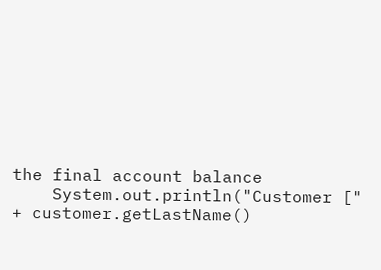the final account balance
    System.out.println("Customer [" + customer.getLastName()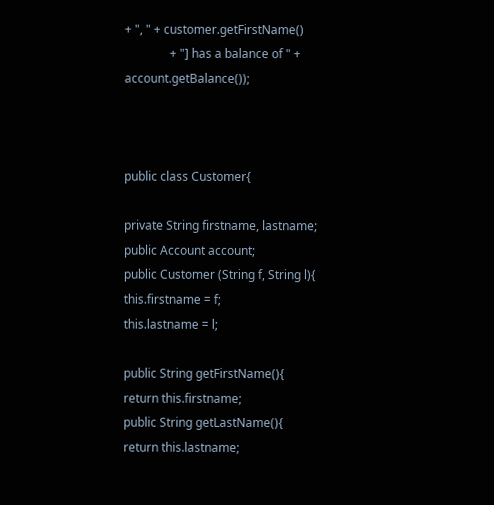+ ", " + customer.getFirstName()
               + "] has a balance of " + account.getBalance());



public class Customer{

private String firstname, lastname;
public Account account;
public Customer (String f, String l){
this.firstname = f;
this.lastname = l;

public String getFirstName(){
return this.firstname;
public String getLastName(){
return this.lastname;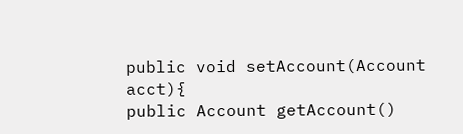public void setAccount(Account acct){
public Account getAccount()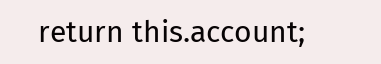return this.account;